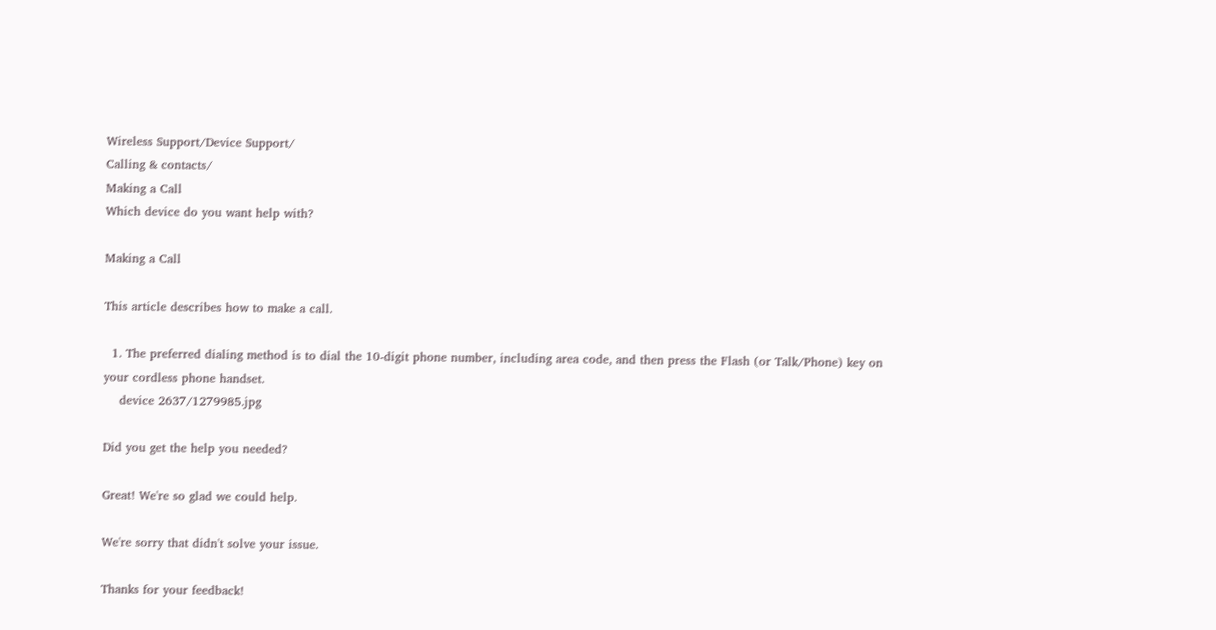Wireless Support/Device Support/
Calling & contacts/
Making a Call
Which device do you want help with?

Making a Call

This article describes how to make a call.

  1. The preferred dialing method is to dial the 10-digit phone number, including area code, and then press the Flash (or Talk/Phone) key on your cordless phone handset.
    device 2637/1279985.jpg

Did you get the help you needed?

Great! We're so glad we could help.

We're sorry that didn't solve your issue.

Thanks for your feedback!